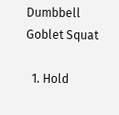Dumbbell Goblet Squat

  1. Hold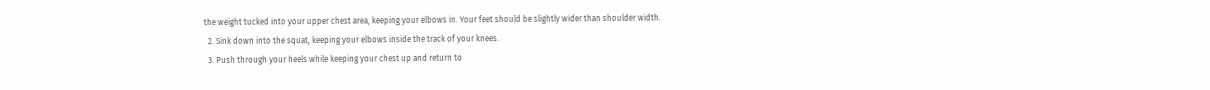the weight tucked into your upper chest area, keeping your elbows in. Your feet should be slightly wider than shoulder width.
  2. Sink down into the squat, keeping your elbows inside the track of your knees.
  3. Push through your heels while keeping your chest up and return to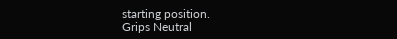starting position.
Grips Neutral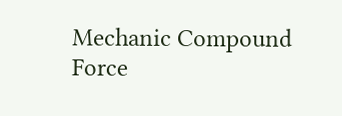Mechanic Compound
Force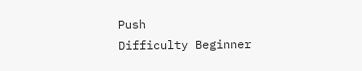Push
Difficulty Beginner